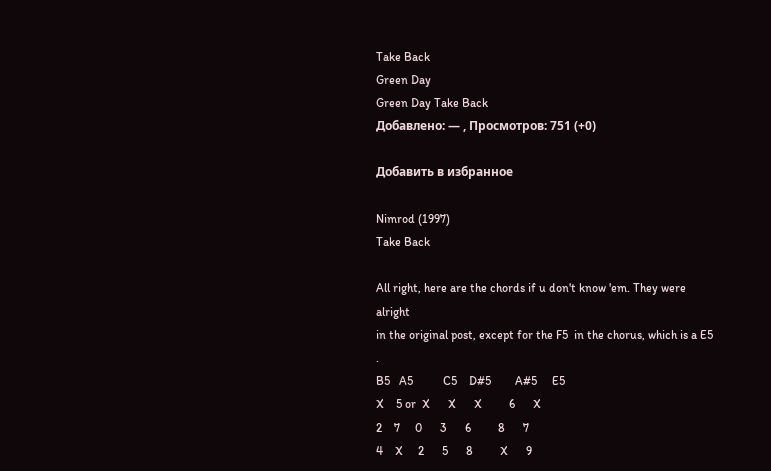Take Back
Green Day
Green Day Take Back
Добавлено: — , Просмотров: 751 (+0)

Добавить в избранное

Nimrod (1997)
Take Back

All right, here are the chords if u don't know 'em. They were alright
in the original post, except for the F5  in the chorus, which is a E5 .
B5   A5          C5    D#5        A#5     E5
X    5 or  X      X      X         6      X
2    7     0      3      6         8      7
4    X     2      5      8         X      9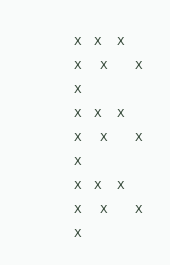X    X     X      X      X         X      X
X    X     X      X      X         X      X
X    X     X      X      X         X      X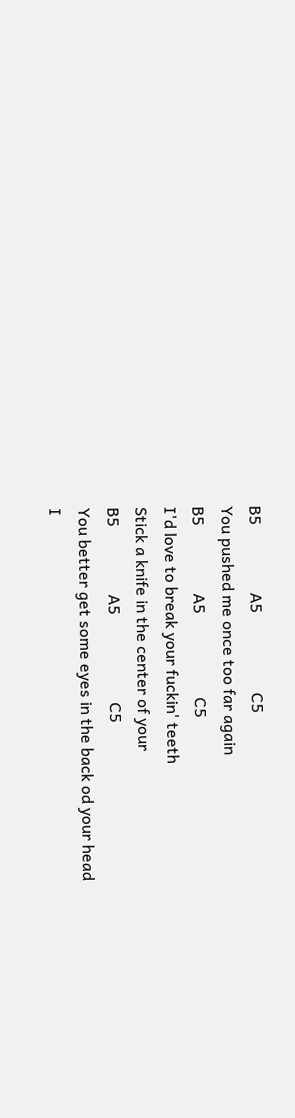B5                 A5                    C5
You pushed me once too far again
B5                 A5                     C5
I'd love to break your fuckin' teeth
Stick a knife in the center of your
B5                 A5                      C5
You better get some eyes in the back od your head
I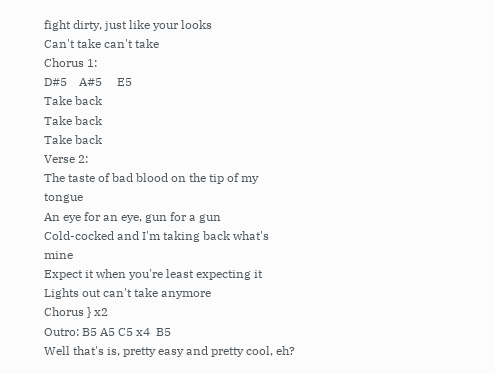fight dirty, just like your looks
Can't take can't take
Chorus 1:
D#5    A#5     E5
Take back
Take back
Take back
Verse 2:
The taste of bad blood on the tip of my tongue
An eye for an eye, gun for a gun
Cold-cocked and I'm taking back what's mine
Expect it when you're least expecting it
Lights out can't take anymore
Chorus } x2
Outro: B5 A5 C5 x4  B5
Well that's is, pretty easy and pretty cool, eh?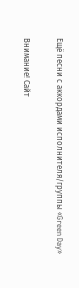Ещё песни с аккордами исполнителя/группы «Green Day»

Внимание! Сайт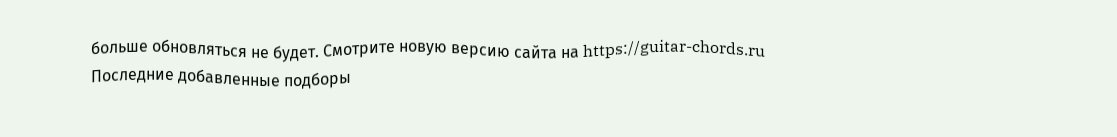больше обновляться не будет. Смотрите новую версию сайта на https://guitar-chords.ru
Последние добавленные подборы